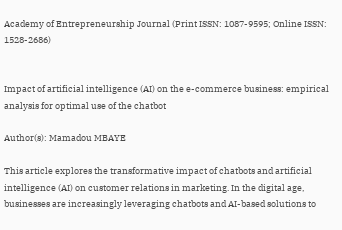Academy of Entrepreneurship Journal (Print ISSN: 1087-9595; Online ISSN: 1528-2686)


Impact of artificial intelligence (AI) on the e-commerce business: empirical analysis for optimal use of the chatbot

Author(s): Mamadou MBAYE

This article explores the transformative impact of chatbots and artificial intelligence (AI) on customer relations in marketing. In the digital age, businesses are increasingly leveraging chatbots and AI-based solutions to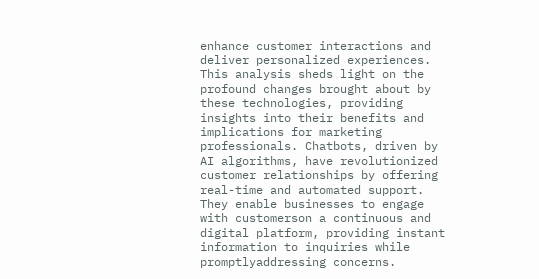enhance customer interactions and deliver personalized experiences. This analysis sheds light on the profound changes brought about by these technologies, providing insights into their benefits and implications for marketing professionals. Chatbots, driven by AI algorithms, have revolutionized customer relationships by offering real-time and automated support. They enable businesses to engage with customerson a continuous and digital platform, providing instant information to inquiries while promptlyaddressing concerns.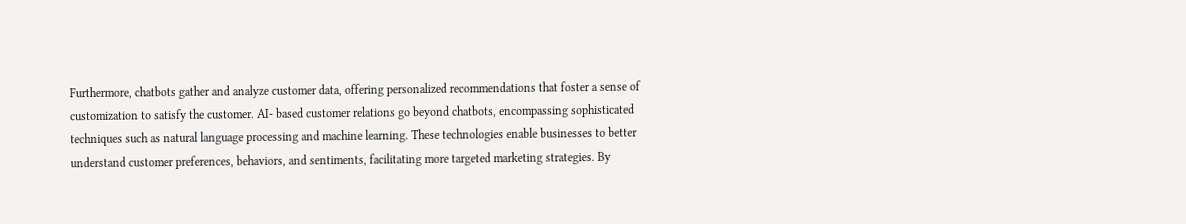Furthermore, chatbots gather and analyze customer data, offering personalized recommendations that foster a sense of customization to satisfy the customer. AI- based customer relations go beyond chatbots, encompassing sophisticated techniques such as natural language processing and machine learning. These technologies enable businesses to better understand customer preferences, behaviors, and sentiments, facilitating more targeted marketing strategies. By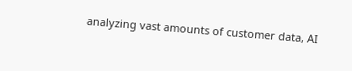analyzing vast amounts of customer data, AI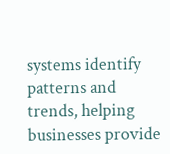systems identify patterns and trends, helping businesses provide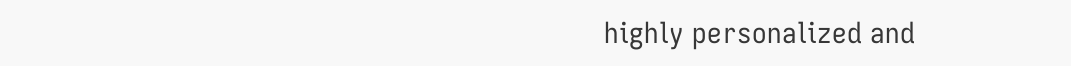highly personalized and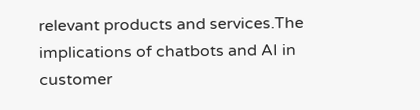relevant products and services.The implications of chatbots and AI in customer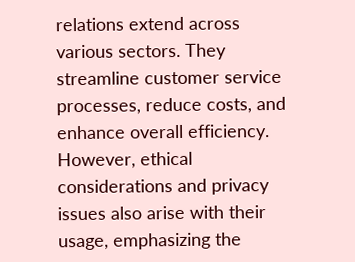relations extend across various sectors. They streamline customer service processes, reduce costs, and enhance overall efficiency. However, ethical considerations and privacy issues also arise with their usage, emphasizing the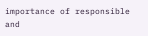importance of responsible and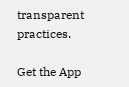transparent practices.

Get the App